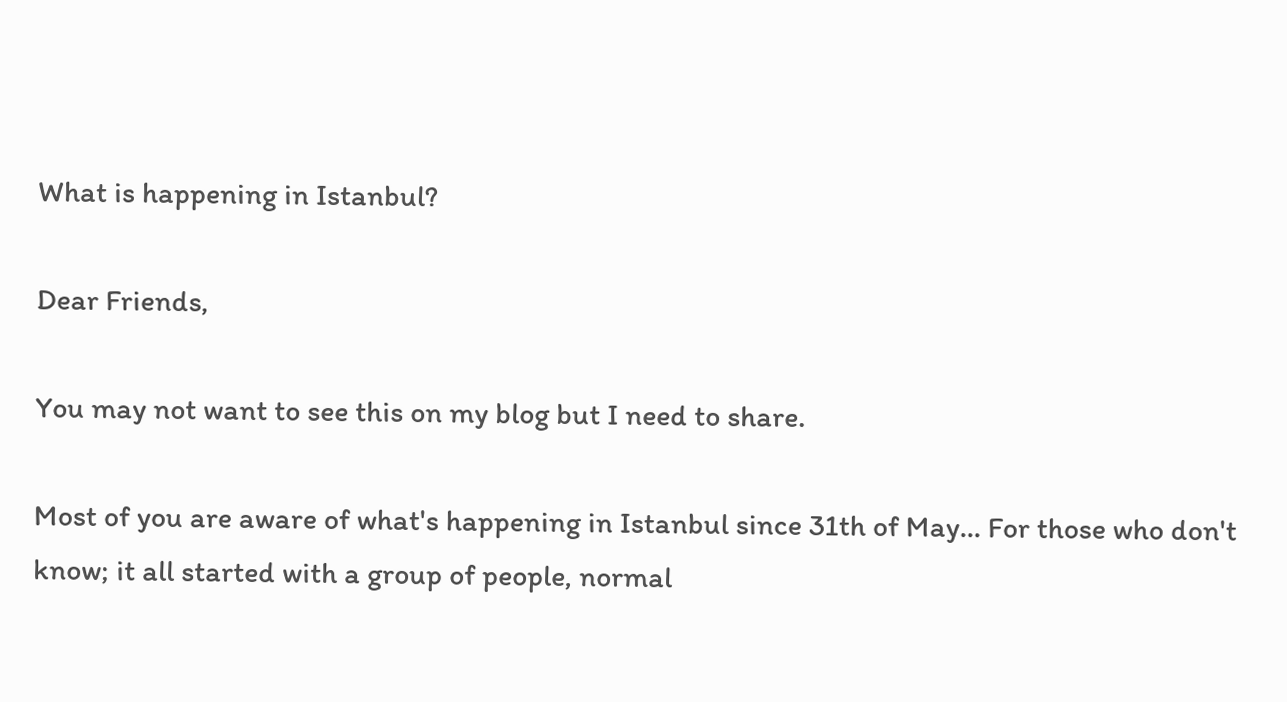What is happening in Istanbul?

Dear Friends,

You may not want to see this on my blog but I need to share.

Most of you are aware of what's happening in Istanbul since 31th of May... For those who don't know; it all started with a group of people, normal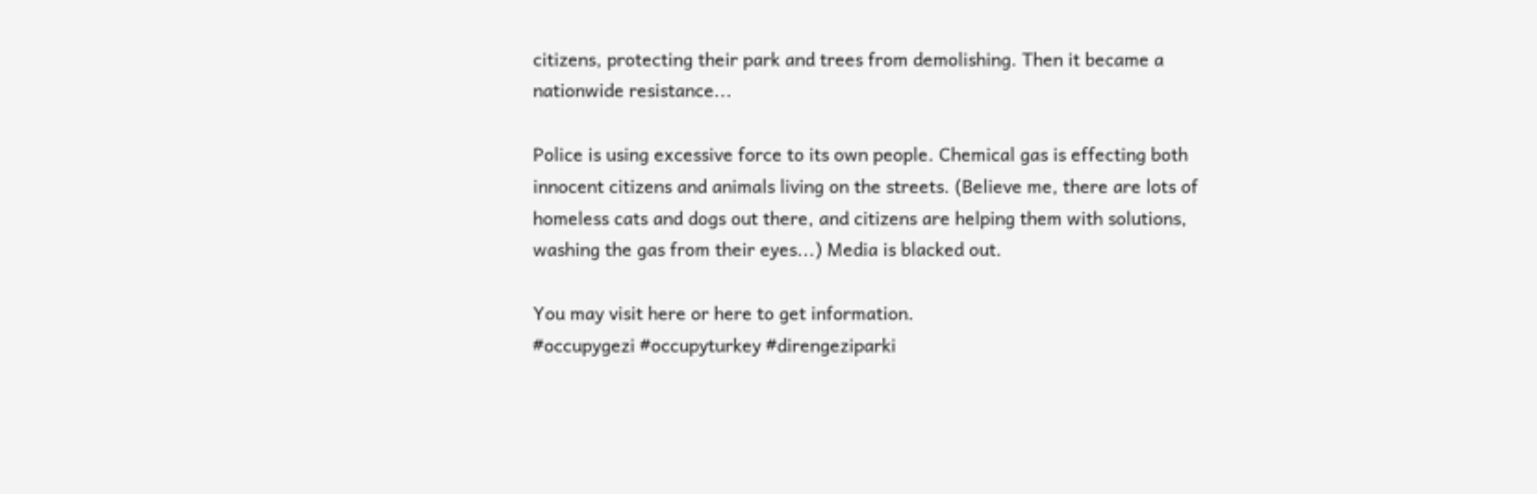citizens, protecting their park and trees from demolishing. Then it became a nationwide resistance...

Police is using excessive force to its own people. Chemical gas is effecting both innocent citizens and animals living on the streets. (Believe me, there are lots of homeless cats and dogs out there, and citizens are helping them with solutions, washing the gas from their eyes...) Media is blacked out.

You may visit here or here to get information.
#occupygezi #occupyturkey #direngeziparki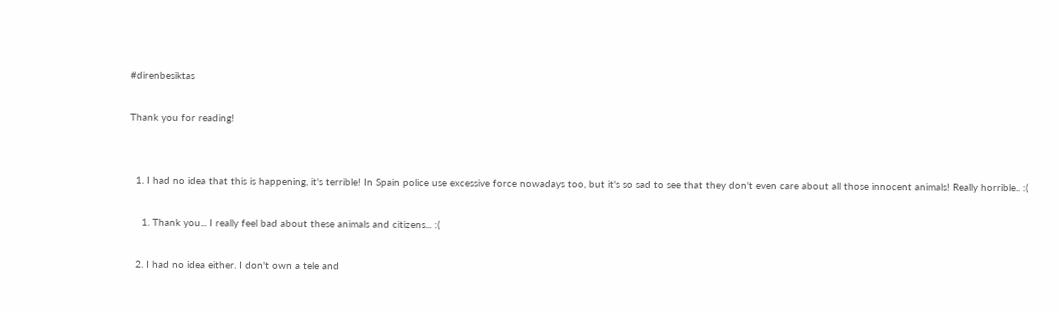#direnbesiktas

Thank you for reading!


  1. I had no idea that this is happening, it's terrible! In Spain police use excessive force nowadays too, but it's so sad to see that they don't even care about all those innocent animals! Really horrible.. :(

    1. Thank you... I really feel bad about these animals and citizens... :(

  2. I had no idea either. I don't own a tele and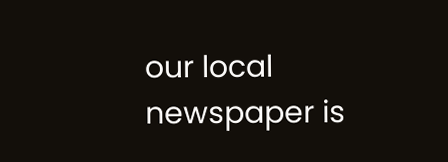our local newspaper is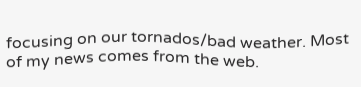focusing on our tornados/bad weather. Most of my news comes from the web.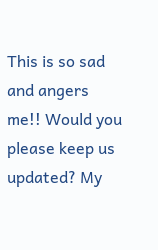This is so sad and angers me!! Would you please keep us updated? My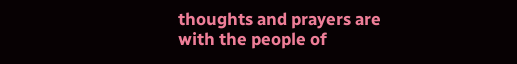thoughts and prayers are with the people of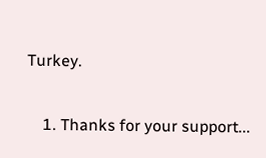Turkey.

    1. Thanks for your support...